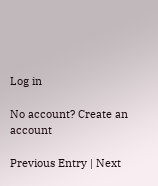Log in

No account? Create an account

Previous Entry | Next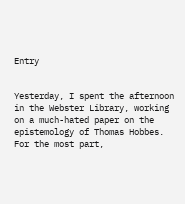Entry


Yesterday, I spent the afternoon in the Webster Library, working on a much-hated paper on the epistemology of Thomas Hobbes. For the most part,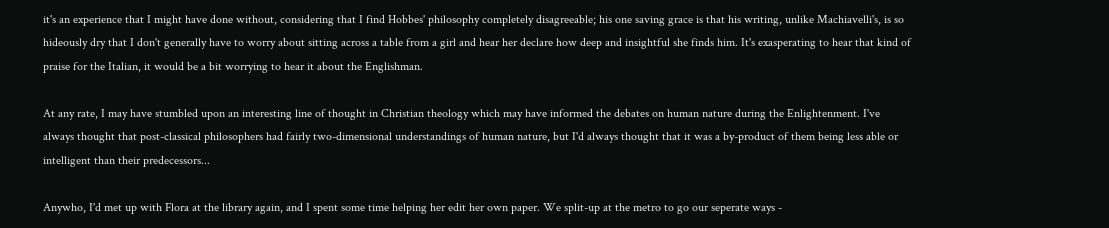it's an experience that I might have done without, considering that I find Hobbes' philosophy completely disagreeable; his one saving grace is that his writing, unlike Machiavelli's, is so hideously dry that I don't generally have to worry about sitting across a table from a girl and hear her declare how deep and insightful she finds him. It's exasperating to hear that kind of praise for the Italian, it would be a bit worrying to hear it about the Englishman.

At any rate, I may have stumbled upon an interesting line of thought in Christian theology which may have informed the debates on human nature during the Enlightenment. I've always thought that post-classical philosophers had fairly two-dimensional understandings of human nature, but I'd always thought that it was a by-product of them being less able or intelligent than their predecessors...

Anywho, I'd met up with Flora at the library again, and I spent some time helping her edit her own paper. We split-up at the metro to go our seperate ways -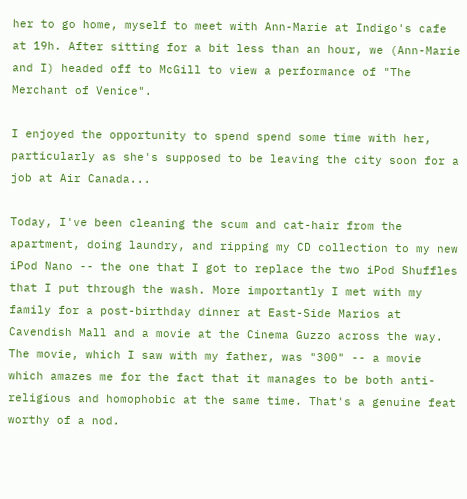her to go home, myself to meet with Ann-Marie at Indigo's cafe at 19h. After sitting for a bit less than an hour, we (Ann-Marie and I) headed off to McGill to view a performance of "The Merchant of Venice".

I enjoyed the opportunity to spend spend some time with her, particularly as she's supposed to be leaving the city soon for a job at Air Canada...

Today, I've been cleaning the scum and cat-hair from the apartment, doing laundry, and ripping my CD collection to my new iPod Nano -- the one that I got to replace the two iPod Shuffles that I put through the wash. More importantly I met with my family for a post-birthday dinner at East-Side Marios at Cavendish Mall and a movie at the Cinema Guzzo across the way. The movie, which I saw with my father, was "300" -- a movie which amazes me for the fact that it manages to be both anti-religious and homophobic at the same time. That's a genuine feat worthy of a nod.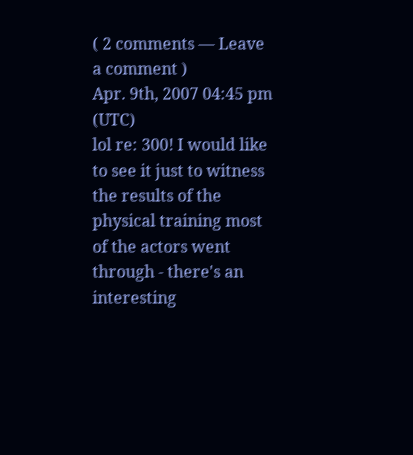( 2 comments — Leave a comment )
Apr. 9th, 2007 04:45 pm (UTC)
lol re: 300! I would like to see it just to witness the results of the physical training most of the actors went through - there's an interesting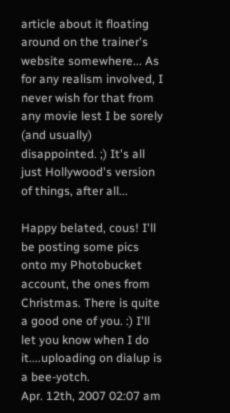article about it floating around on the trainer's website somewhere... As for any realism involved, I never wish for that from any movie lest I be sorely (and usually) disappointed. ;) It's all just Hollywood's version of things, after all...

Happy belated, cous! I'll be posting some pics onto my Photobucket account, the ones from Christmas. There is quite a good one of you. :) I'll let you know when I do it....uploading on dialup is a bee-yotch.
Apr. 12th, 2007 02:07 am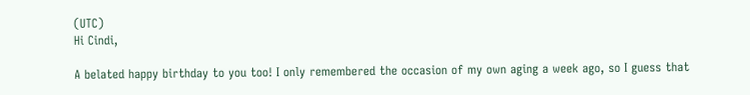(UTC)
Hi Cindi,

A belated happy birthday to you too! I only remembered the occasion of my own aging a week ago, so I guess that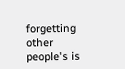forgetting other people's is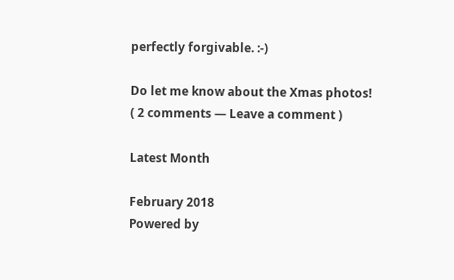perfectly forgivable. :-)

Do let me know about the Xmas photos!
( 2 comments — Leave a comment )

Latest Month

February 2018
Powered by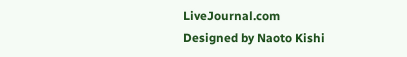LiveJournal.com
Designed by Naoto Kishi